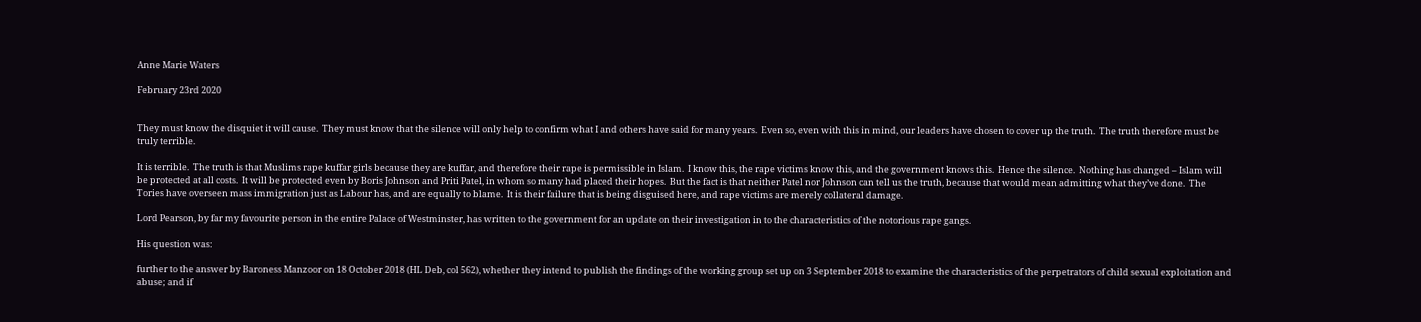Anne Marie Waters

February 23rd 2020


They must know the disquiet it will cause.  They must know that the silence will only help to confirm what I and others have said for many years.  Even so, even with this in mind, our leaders have chosen to cover up the truth.  The truth therefore must be truly terrible.

It is terrible.  The truth is that Muslims rape kuffar girls because they are kuffar, and therefore their rape is permissible in Islam.  I know this, the rape victims know this, and the government knows this.  Hence the silence.  Nothing has changed – Islam will be protected at all costs.  It will be protected even by Boris Johnson and Priti Patel, in whom so many had placed their hopes.  But the fact is that neither Patel nor Johnson can tell us the truth, because that would mean admitting what they’ve done.  The Tories have overseen mass immigration just as Labour has, and are equally to blame.  It is their failure that is being disguised here, and rape victims are merely collateral damage.

Lord Pearson, by far my favourite person in the entire Palace of Westminster, has written to the government for an update on their investigation in to the characteristics of the notorious rape gangs.

His question was:

further to the answer by Baroness Manzoor on 18 October 2018 (HL Deb, col 562), whether they intend to publish the findings of the working group set up on 3 September 2018 to examine the characteristics of the perpetrators of child sexual exploitation and abuse; and if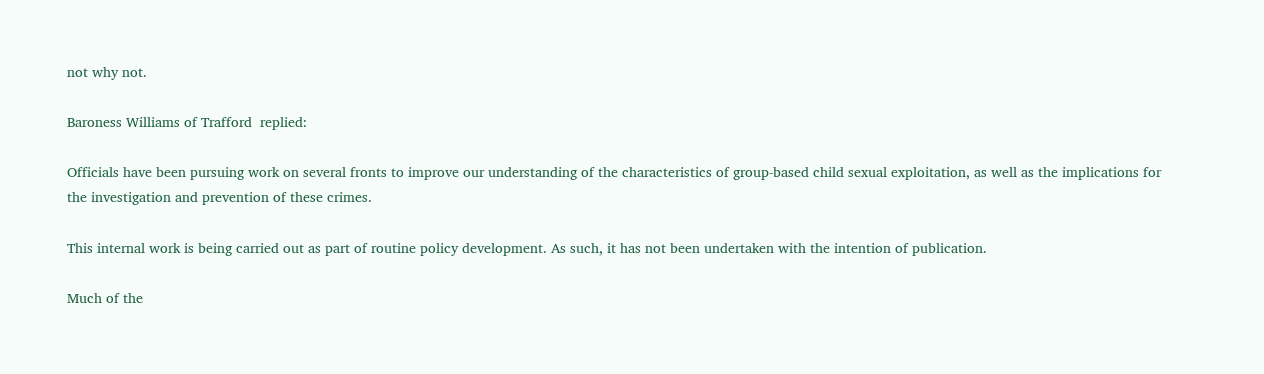not why not.

Baroness Williams of Trafford  replied:

Officials have been pursuing work on several fronts to improve our understanding of the characteristics of group-based child sexual exploitation, as well as the implications for the investigation and prevention of these crimes.

This internal work is being carried out as part of routine policy development. As such, it has not been undertaken with the intention of publication.

Much of the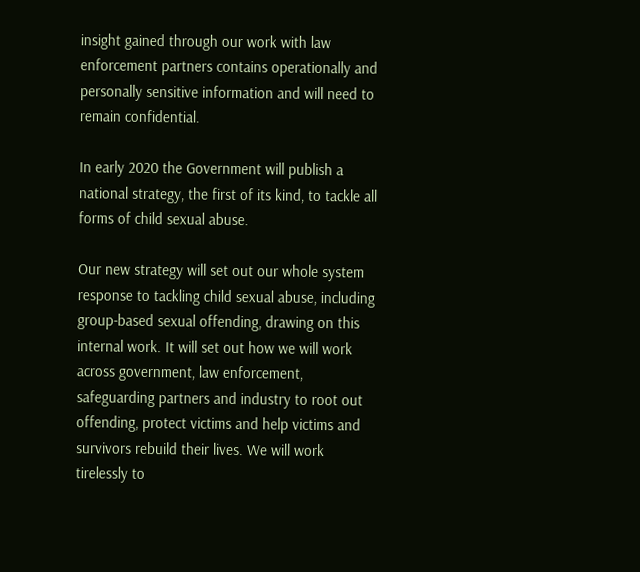insight gained through our work with law enforcement partners contains operationally and personally sensitive information and will need to remain confidential.

In early 2020 the Government will publish a national strategy, the first of its kind, to tackle all forms of child sexual abuse.

Our new strategy will set out our whole system response to tackling child sexual abuse, including group-based sexual offending, drawing on this internal work. It will set out how we will work across government, law enforcement, safeguarding partners and industry to root out offending, protect victims and help victims and survivors rebuild their lives. We will work tirelessly to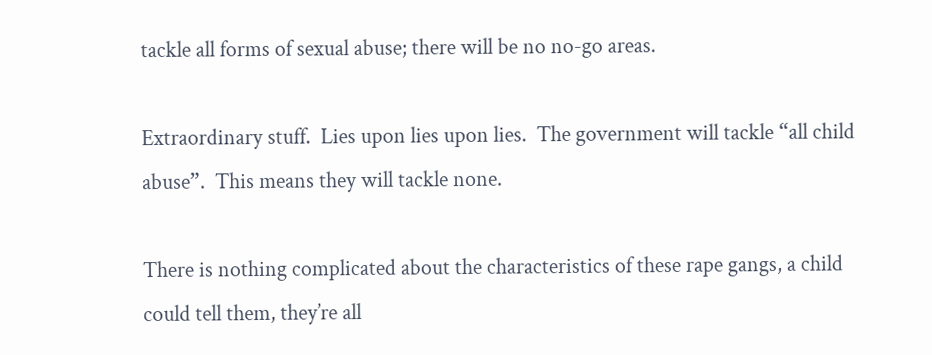tackle all forms of sexual abuse; there will be no no-go areas.

Extraordinary stuff.  Lies upon lies upon lies.  The government will tackle “all child abuse”.  This means they will tackle none.

There is nothing complicated about the characteristics of these rape gangs, a child could tell them, they’re all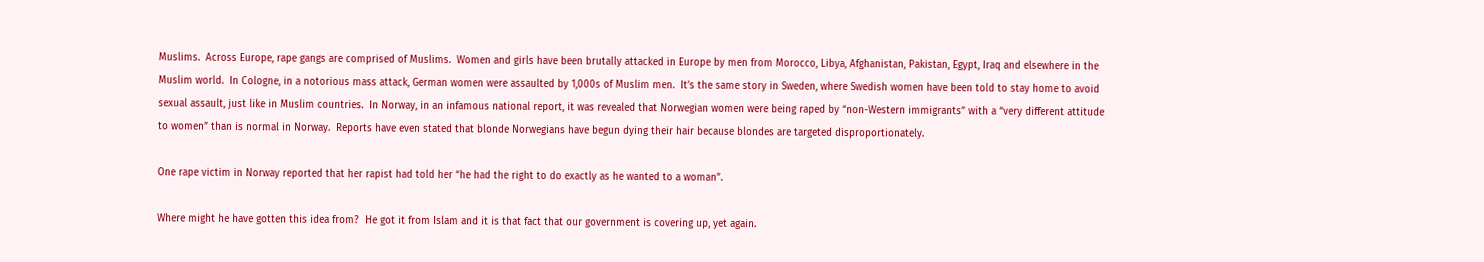Muslims.  Across Europe, rape gangs are comprised of Muslims.  Women and girls have been brutally attacked in Europe by men from Morocco, Libya, Afghanistan, Pakistan, Egypt, Iraq and elsewhere in the Muslim world.  In Cologne, in a notorious mass attack, German women were assaulted by 1,000s of Muslim men.  It’s the same story in Sweden, where Swedish women have been told to stay home to avoid sexual assault, just like in Muslim countries.  In Norway, in an infamous national report, it was revealed that Norwegian women were being raped by “non-Western immigrants” with a “very different attitude to women” than is normal in Norway.  Reports have even stated that blonde Norwegians have begun dying their hair because blondes are targeted disproportionately.

One rape victim in Norway reported that her rapist had told her “he had the right to do exactly as he wanted to a woman”.

Where might he have gotten this idea from?  He got it from Islam and it is that fact that our government is covering up, yet again.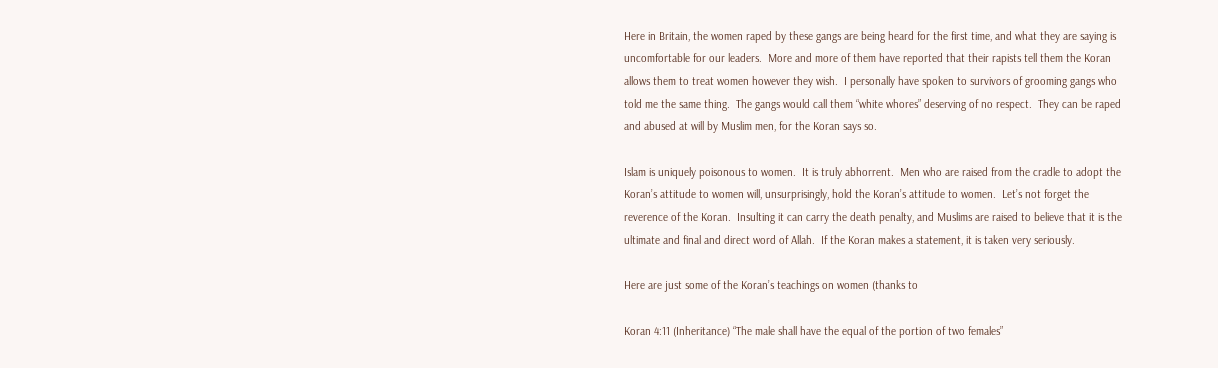Here in Britain, the women raped by these gangs are being heard for the first time, and what they are saying is uncomfortable for our leaders.  More and more of them have reported that their rapists tell them the Koran allows them to treat women however they wish.  I personally have spoken to survivors of grooming gangs who told me the same thing.  The gangs would call them “white whores” deserving of no respect.  They can be raped and abused at will by Muslim men, for the Koran says so.

Islam is uniquely poisonous to women.  It is truly abhorrent.  Men who are raised from the cradle to adopt the Koran’s attitude to women will, unsurprisingly, hold the Koran’s attitude to women.  Let’s not forget the reverence of the Koran.  Insulting it can carry the death penalty, and Muslims are raised to believe that it is the ultimate and final and direct word of Allah.  If the Koran makes a statement, it is taken very seriously.

Here are just some of the Koran’s teachings on women (thanks to

Koran 4:11 (Inheritance) “The male shall have the equal of the portion of two females”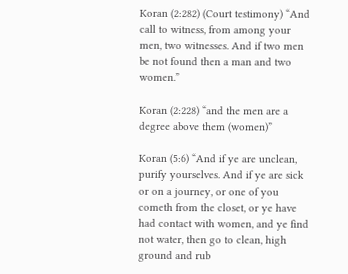Koran (2:282) (Court testimony) “And call to witness, from among your men, two witnesses. And if two men be not found then a man and two women.”

Koran (2:228) “and the men are a degree above them (women)”

Koran (5:6) “And if ye are unclean, purify yourselves. And if ye are sick or on a journey, or one of you cometh from the closet, or ye have had contact with women, and ye find not water, then go to clean, high ground and rub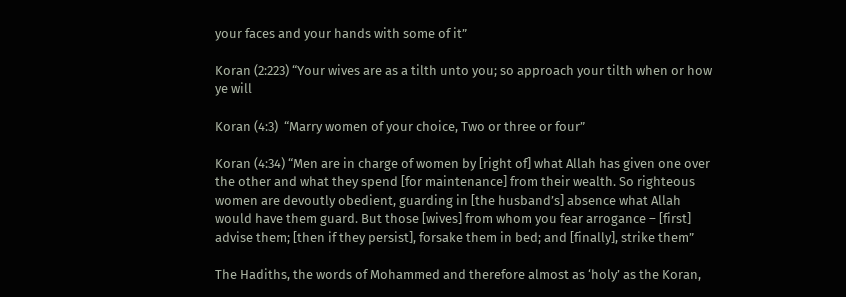your faces and your hands with some of it”

Koran (2:223) “Your wives are as a tilth unto you; so approach your tilth when or how ye will

Koran (4:3)  “Marry women of your choice, Two or three or four”

Koran (4:34) “Men are in charge of women by [right of] what Allah has given one over the other and what they spend [for maintenance] from their wealth. So righteous women are devoutly obedient, guarding in [the husband’s] absence what Allah would have them guard. But those [wives] from whom you fear arrogance – [first] advise them; [then if they persist], forsake them in bed; and [finally], strike them”

The Hadiths, the words of Mohammed and therefore almost as ‘holy’ as the Koran,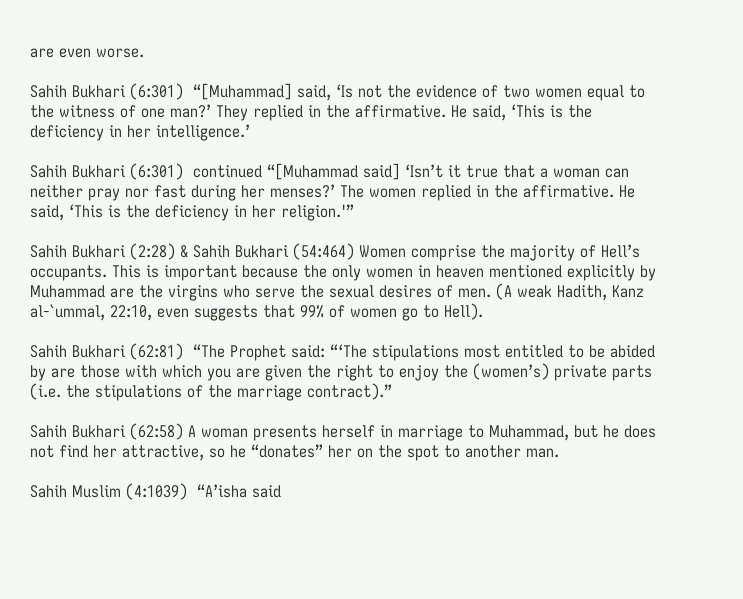are even worse.

Sahih Bukhari (6:301)  “[Muhammad] said, ‘Is not the evidence of two women equal to the witness of one man?’ They replied in the affirmative. He said, ‘This is the deficiency in her intelligence.’

Sahih Bukhari (6:301)  continued “[Muhammad said] ‘Isn’t it true that a woman can neither pray nor fast during her menses?’ The women replied in the affirmative. He said, ‘This is the deficiency in her religion.'”

Sahih Bukhari (2:28) & Sahih Bukhari (54:464) Women comprise the majority of Hell’s occupants. This is important because the only women in heaven mentioned explicitly by Muhammad are the virgins who serve the sexual desires of men. (A weak Hadith, Kanz al-`ummal, 22:10, even suggests that 99% of women go to Hell).

Sahih Bukhari (62:81)  “The Prophet said: “‘The stipulations most entitled to be abided by are those with which you are given the right to enjoy the (women’s) private parts (i.e. the stipulations of the marriage contract).”

Sahih Bukhari (62:58) A woman presents herself in marriage to Muhammad, but he does not find her attractive, so he “donates” her on the spot to another man.

Sahih Muslim (4:1039)  “A’isha said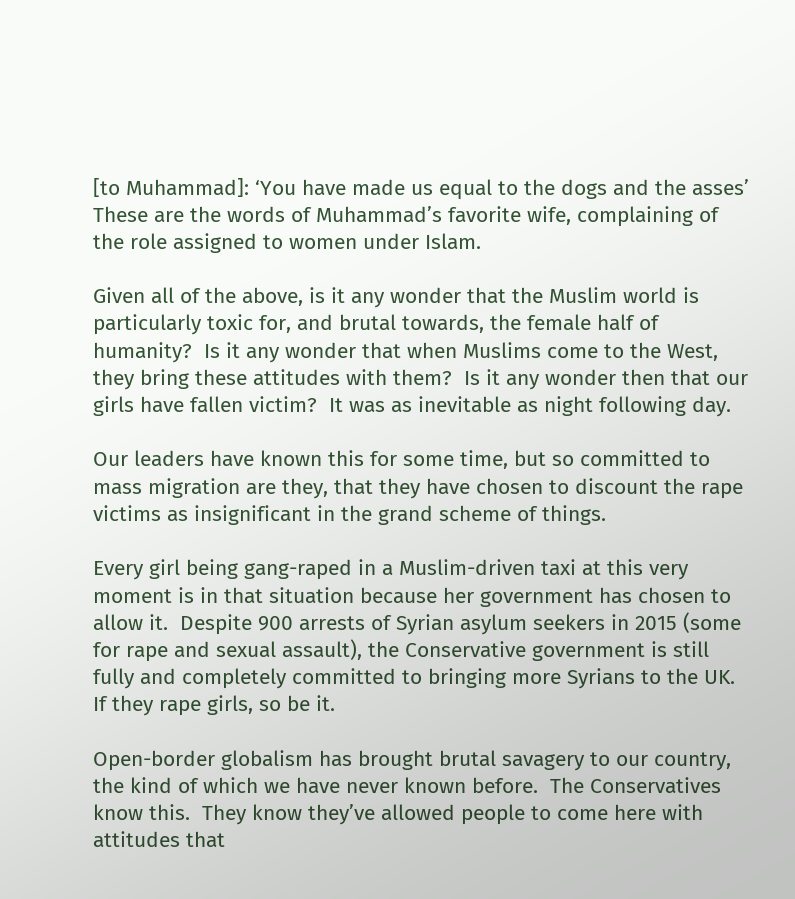[to Muhammad]: ‘You have made us equal to the dogs and the asses’ These are the words of Muhammad’s favorite wife, complaining of the role assigned to women under Islam.

Given all of the above, is it any wonder that the Muslim world is particularly toxic for, and brutal towards, the female half of humanity?  Is it any wonder that when Muslims come to the West, they bring these attitudes with them?  Is it any wonder then that our girls have fallen victim?  It was as inevitable as night following day.

Our leaders have known this for some time, but so committed to mass migration are they, that they have chosen to discount the rape victims as insignificant in the grand scheme of things.

Every girl being gang-raped in a Muslim-driven taxi at this very moment is in that situation because her government has chosen to allow it.  Despite 900 arrests of Syrian asylum seekers in 2015 (some for rape and sexual assault), the Conservative government is still fully and completely committed to bringing more Syrians to the UK.  If they rape girls, so be it.

Open-border globalism has brought brutal savagery to our country, the kind of which we have never known before.  The Conservatives know this.  They know they’ve allowed people to come here with attitudes that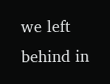we left behind in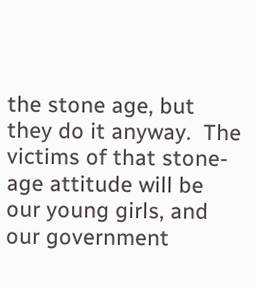the stone age, but they do it anyway.  The victims of that stone-age attitude will be our young girls, and our government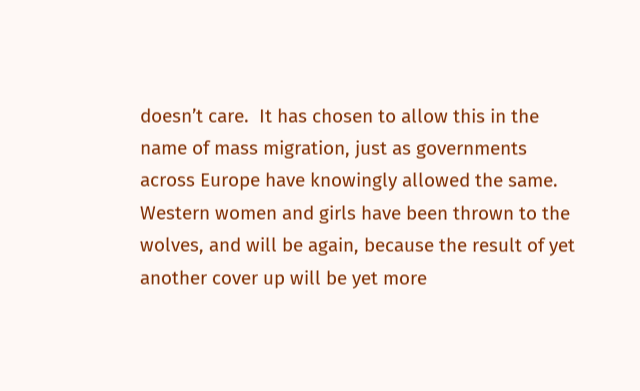doesn’t care.  It has chosen to allow this in the name of mass migration, just as governments across Europe have knowingly allowed the same.  Western women and girls have been thrown to the wolves, and will be again, because the result of yet another cover up will be yet more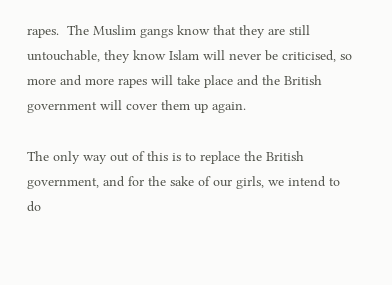rapes.  The Muslim gangs know that they are still untouchable, they know Islam will never be criticised, so more and more rapes will take place and the British government will cover them up again.

The only way out of this is to replace the British government, and for the sake of our girls, we intend to do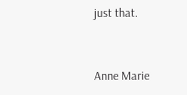just that.


Anne Marie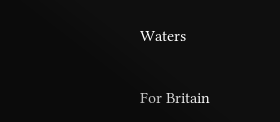Waters


For Britain